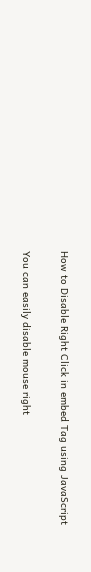How to Disable Right Click in embed Tag using JavaScript

You can easily disable mouse right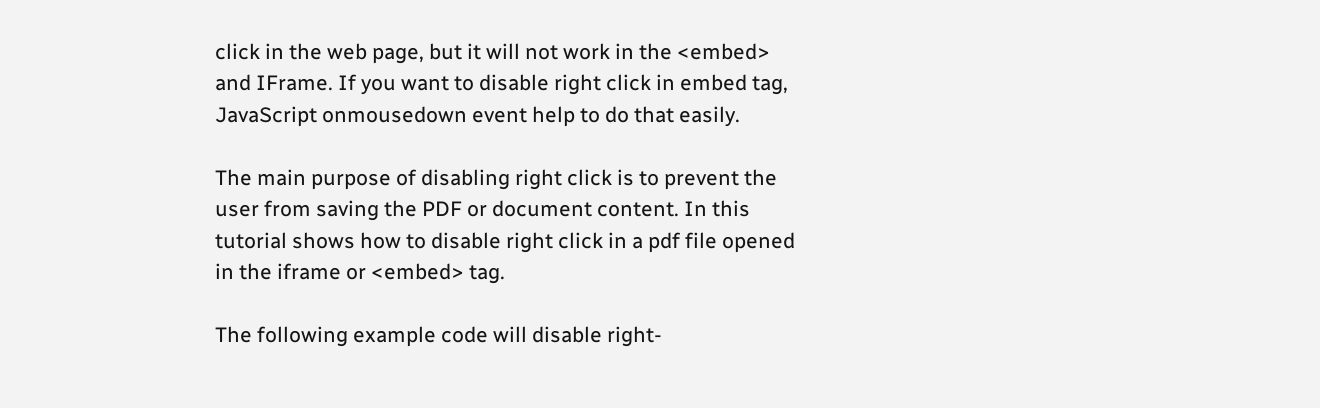click in the web page, but it will not work in the <embed> and IFrame. If you want to disable right click in embed tag, JavaScript onmousedown event help to do that easily.

The main purpose of disabling right click is to prevent the user from saving the PDF or document content. In this tutorial shows how to disable right click in a pdf file opened in the iframe or <embed> tag.

The following example code will disable right-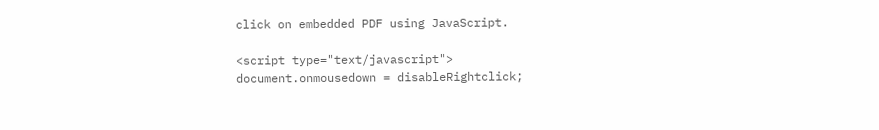click on embedded PDF using JavaScript.

<script type="text/javascript">
document.onmousedown = disableRightclick;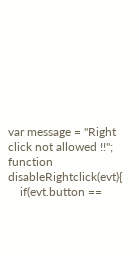var message = "Right click not allowed !!";
function disableRightclick(evt){
    if(evt.button ==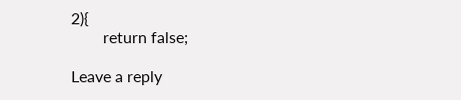2){
        return false;

Leave a reply